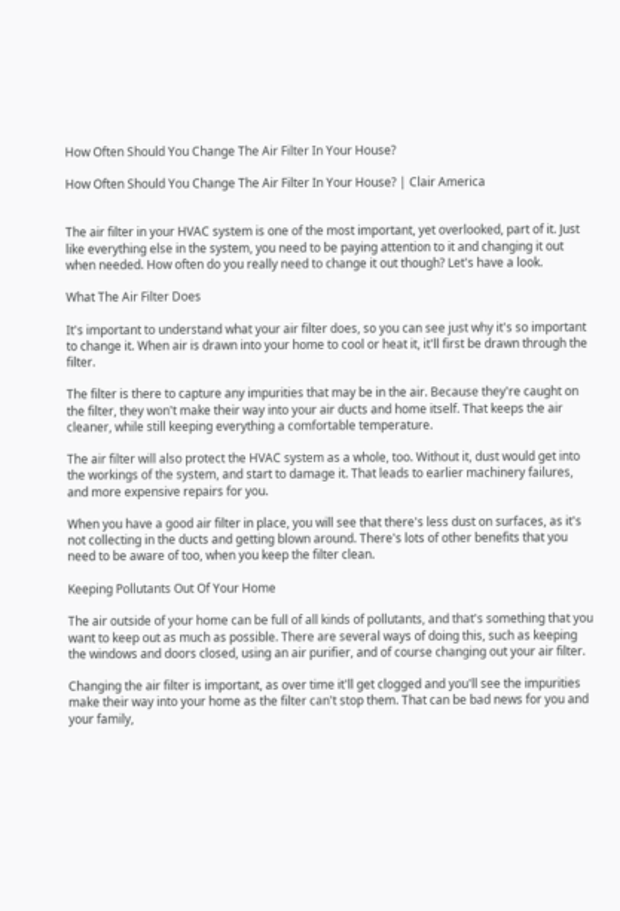How Often Should You Change The Air Filter In Your House?

How Often Should You Change The Air Filter In Your House? | Clair America


The air filter in your HVAC system is one of the most important, yet overlooked, part of it. Just like everything else in the system, you need to be paying attention to it and changing it out when needed. How often do you really need to change it out though? Let's have a look.

What The Air Filter Does

It's important to understand what your air filter does, so you can see just why it's so important to change it. When air is drawn into your home to cool or heat it, it'll first be drawn through the filter.

The filter is there to capture any impurities that may be in the air. Because they're caught on the filter, they won't make their way into your air ducts and home itself. That keeps the air cleaner, while still keeping everything a comfortable temperature.

The air filter will also protect the HVAC system as a whole, too. Without it, dust would get into the workings of the system, and start to damage it. That leads to earlier machinery failures, and more expensive repairs for you.

When you have a good air filter in place, you will see that there's less dust on surfaces, as it's not collecting in the ducts and getting blown around. There's lots of other benefits that you need to be aware of too, when you keep the filter clean.

Keeping Pollutants Out Of Your Home

The air outside of your home can be full of all kinds of pollutants, and that's something that you want to keep out as much as possible. There are several ways of doing this, such as keeping the windows and doors closed, using an air purifier, and of course changing out your air filter.

Changing the air filter is important, as over time it'll get clogged and you'll see the impurities make their way into your home as the filter can't stop them. That can be bad news for you and your family,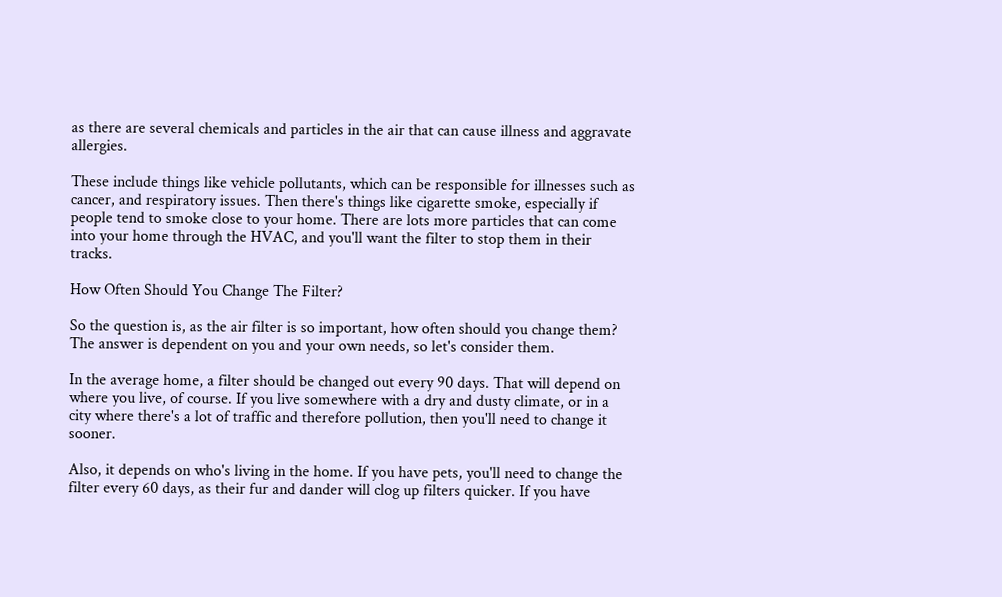as there are several chemicals and particles in the air that can cause illness and aggravate allergies.

These include things like vehicle pollutants, which can be responsible for illnesses such as cancer, and respiratory issues. Then there's things like cigarette smoke, especially if people tend to smoke close to your home. There are lots more particles that can come into your home through the HVAC, and you'll want the filter to stop them in their tracks.

How Often Should You Change The Filter?

So the question is, as the air filter is so important, how often should you change them? The answer is dependent on you and your own needs, so let's consider them.

In the average home, a filter should be changed out every 90 days. That will depend on where you live, of course. If you live somewhere with a dry and dusty climate, or in a city where there's a lot of traffic and therefore pollution, then you'll need to change it sooner.

Also, it depends on who's living in the home. If you have pets, you'll need to change the filter every 60 days, as their fur and dander will clog up filters quicker. If you have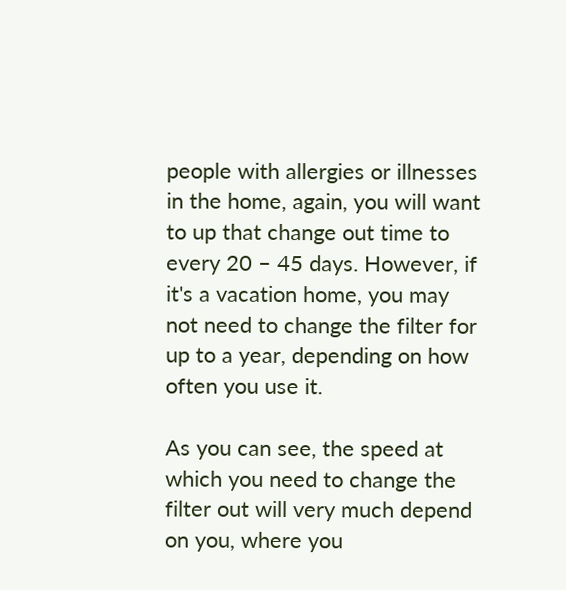people with allergies or illnesses in the home, again, you will want to up that change out time to every 20 – 45 days. However, if it's a vacation home, you may not need to change the filter for up to a year, depending on how often you use it.

As you can see, the speed at which you need to change the filter out will very much depend on you, where you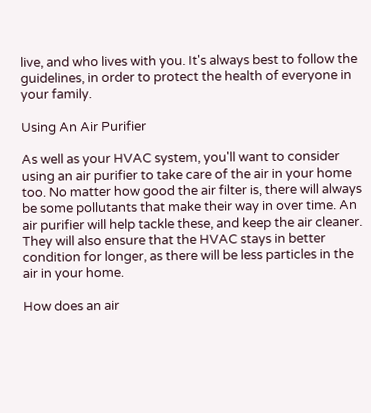live, and who lives with you. It's always best to follow the guidelines, in order to protect the health of everyone in your family.

Using An Air Purifier

As well as your HVAC system, you'll want to consider using an air purifier to take care of the air in your home too. No matter how good the air filter is, there will always be some pollutants that make their way in over time. An air purifier will help tackle these, and keep the air cleaner. They will also ensure that the HVAC stays in better condition for longer, as there will be less particles in the air in your home.

How does an air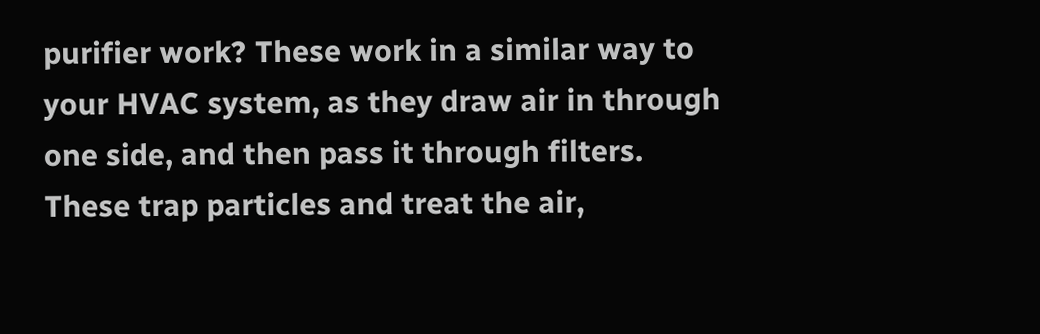purifier work? These work in a similar way to your HVAC system, as they draw air in through one side, and then pass it through filters. These trap particles and treat the air,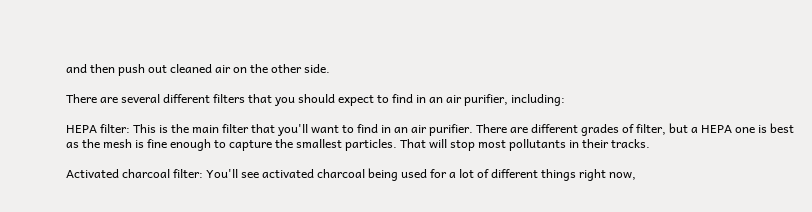and then push out cleaned air on the other side.

There are several different filters that you should expect to find in an air purifier, including:

HEPA filter: This is the main filter that you'll want to find in an air purifier. There are different grades of filter, but a HEPA one is best as the mesh is fine enough to capture the smallest particles. That will stop most pollutants in their tracks.

Activated charcoal filter: You'll see activated charcoal being used for a lot of different things right now,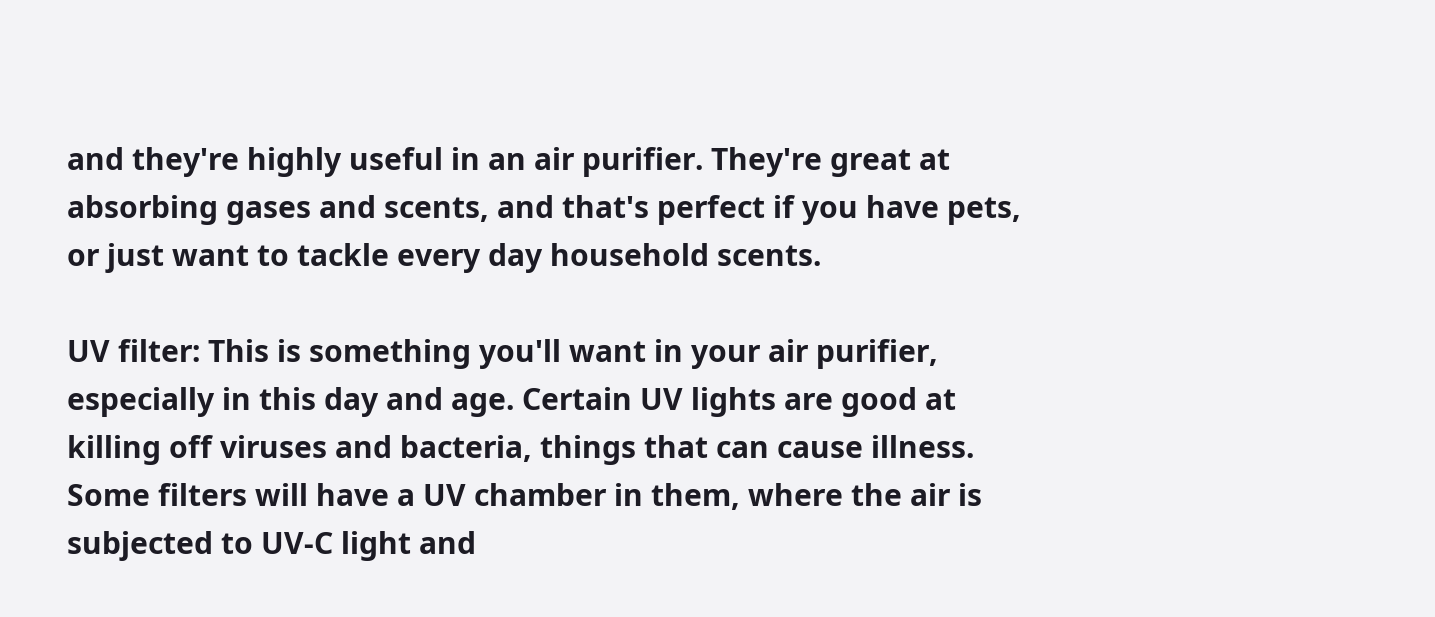and they're highly useful in an air purifier. They're great at absorbing gases and scents, and that's perfect if you have pets, or just want to tackle every day household scents.

UV filter: This is something you'll want in your air purifier, especially in this day and age. Certain UV lights are good at killing off viruses and bacteria, things that can cause illness. Some filters will have a UV chamber in them, where the air is subjected to UV-C light and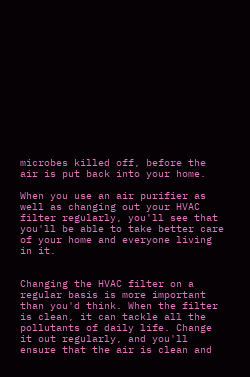microbes killed off, before the air is put back into your home.

When you use an air purifier as well as changing out your HVAC filter regularly, you'll see that you'll be able to take better care of your home and everyone living in it.


Changing the HVAC filter on a regular basis is more important than you'd think. When the filter is clean, it can tackle all the pollutants of daily life. Change it out regularly, and you'll ensure that the air is clean and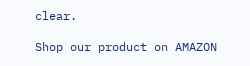clear.

Shop our product on AMAZON